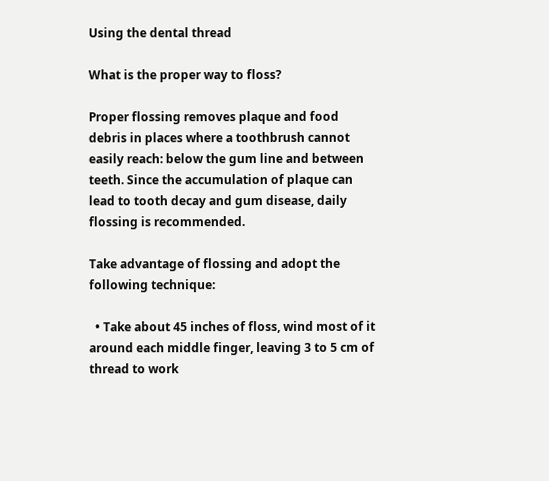Using the dental thread

What is the proper way to floss?

Proper flossing removes plaque and food debris in places where a toothbrush cannot easily reach: below the gum line and between teeth. Since the accumulation of plaque can lead to tooth decay and gum disease, daily flossing is recommended.

Take advantage of flossing and adopt the following technique:

  • Take about 45 inches of floss, wind most of it around each middle finger, leaving 3 to 5 cm of thread to work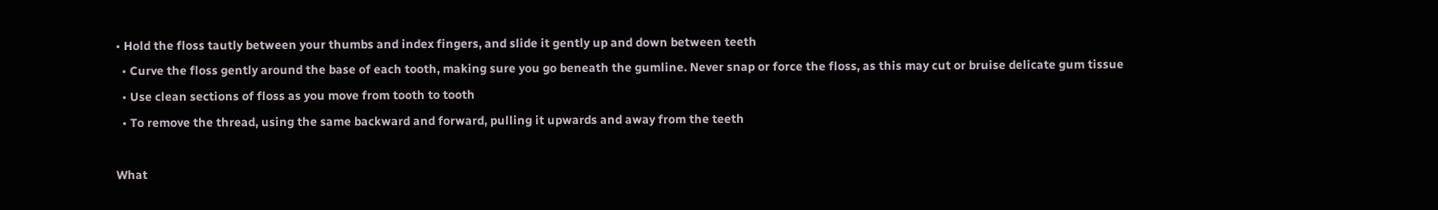• Hold the floss tautly between your thumbs and index fingers, and slide it gently up and down between teeth
  • Curve the floss gently around the base of each tooth, making sure you go beneath the gumline. Never snap or force the floss, as this may cut or bruise delicate gum tissue
  • Use clean sections of floss as you move from tooth to tooth
  • To remove the thread, using the same backward and forward, pulling it upwards and away from the teeth

What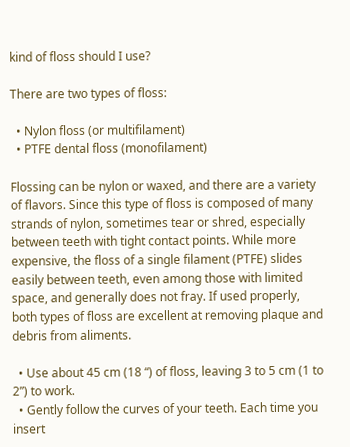kind of floss should I use?

There are two types of floss:

  • Nylon floss (or multifilament)
  • PTFE dental floss (monofilament)

Flossing can be nylon or waxed, and there are a variety of flavors. Since this type of floss is composed of many strands of nylon, sometimes tear or shred, especially between teeth with tight contact points. While more expensive, the floss of a single filament (PTFE) slides easily between teeth, even among those with limited space, and generally does not fray. If used properly, both types of floss are excellent at removing plaque and debris from aliments.

  • Use about 45 cm (18 “) of floss, leaving 3 to 5 cm (1 to 2”) to work.
  • Gently follow the curves of your teeth. Each time you insert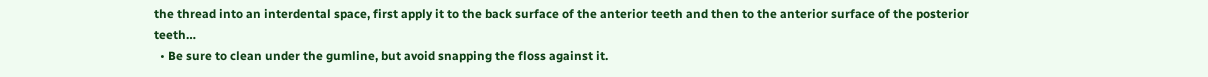the thread into an interdental space, first apply it to the back surface of the anterior teeth and then to the anterior surface of the posterior teeth…
  • Be sure to clean under the gumline, but avoid snapping the floss against it.